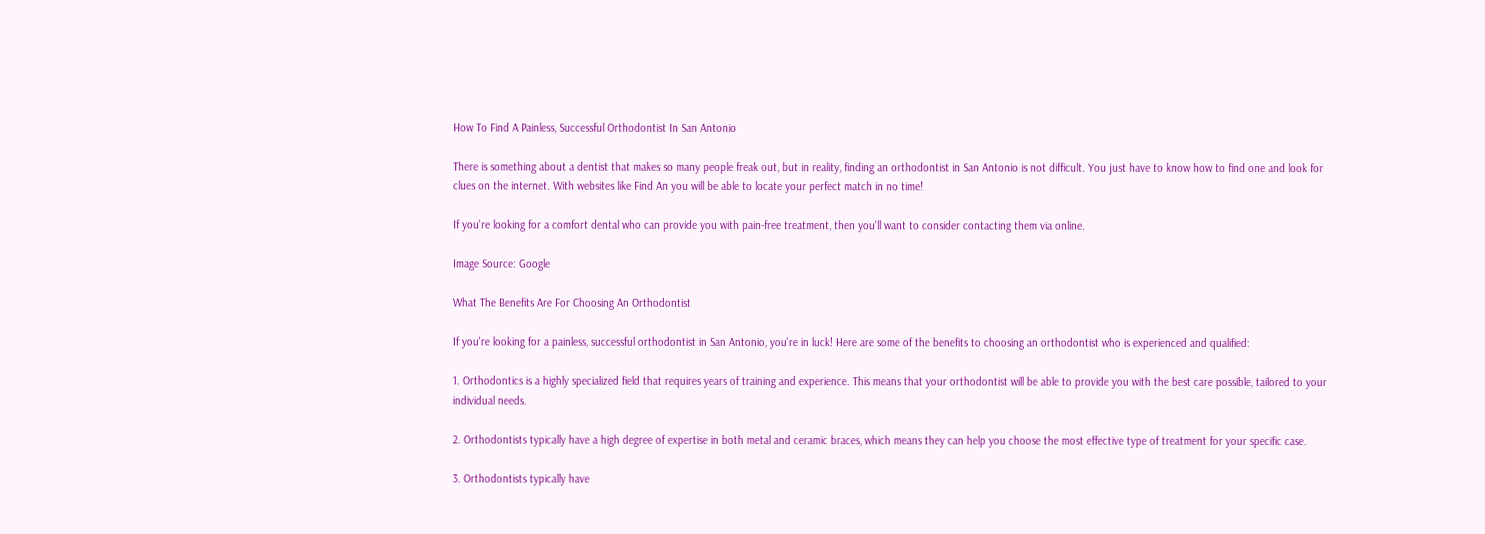How To Find A Painless, Successful Orthodontist In San Antonio

There is something about a dentist that makes so many people freak out, but in reality, finding an orthodontist in San Antonio is not difficult. You just have to know how to find one and look for clues on the internet. With websites like Find An you will be able to locate your perfect match in no time!

If you're looking for a comfort dental who can provide you with pain-free treatment, then you'll want to consider contacting them via online.

Image Source: Google

What The Benefits Are For Choosing An Orthodontist

If you're looking for a painless, successful orthodontist in San Antonio, you're in luck! Here are some of the benefits to choosing an orthodontist who is experienced and qualified:

1. Orthodontics is a highly specialized field that requires years of training and experience. This means that your orthodontist will be able to provide you with the best care possible, tailored to your individual needs.

2. Orthodontists typically have a high degree of expertise in both metal and ceramic braces, which means they can help you choose the most effective type of treatment for your specific case.

3. Orthodontists typically have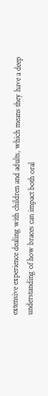extensive experience dealing with children and adults, which means they have a deep understanding of how braces can impact both oral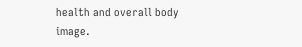health and overall body image.